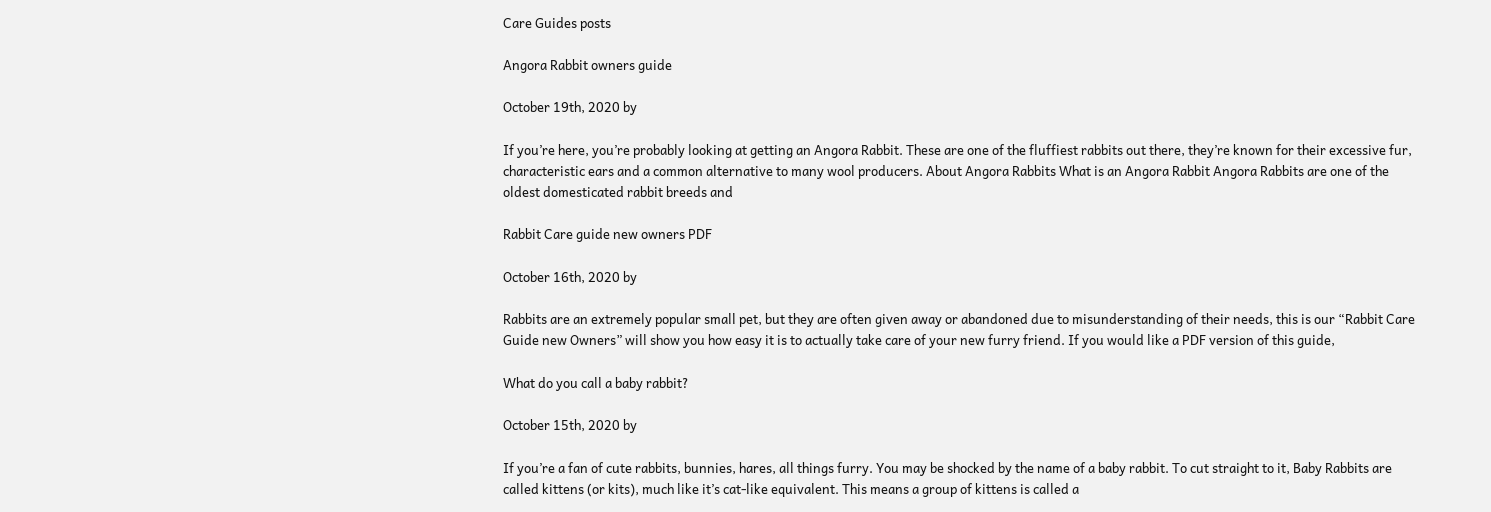Care Guides posts

Angora Rabbit owners guide

October 19th, 2020 by

If you’re here, you’re probably looking at getting an Angora Rabbit. These are one of the fluffiest rabbits out there, they’re known for their excessive fur, characteristic ears and a common alternative to many wool producers. About Angora Rabbits What is an Angora Rabbit Angora Rabbits are one of the oldest domesticated rabbit breeds and

Rabbit Care guide new owners PDF

October 16th, 2020 by

Rabbits are an extremely popular small pet, but they are often given away or abandoned due to misunderstanding of their needs, this is our “Rabbit Care Guide new Owners” will show you how easy it is to actually take care of your new furry friend. If you would like a PDF version of this guide,

What do you call a baby rabbit?

October 15th, 2020 by

If you’re a fan of cute rabbits, bunnies, hares, all things furry. You may be shocked by the name of a baby rabbit. To cut straight to it, Baby Rabbits are called kittens (or kits), much like it’s cat-like equivalent. This means a group of kittens is called a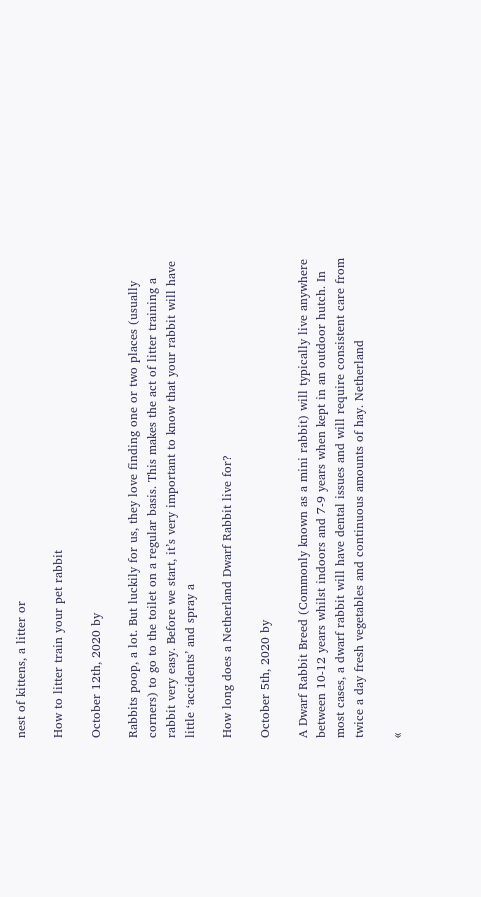nest of kittens, a litter or

How to litter train your pet rabbit

October 12th, 2020 by

Rabbits poop, a lot. But luckily for us, they love finding one or two places (usually corners) to go to the toilet on a regular basis. This makes the act of litter training a rabbit very easy. Before we start, it’s very important to know that your rabbit will have little ‘accidents’ and spray a

How long does a Netherland Dwarf Rabbit live for?

October 5th, 2020 by

A Dwarf Rabbit Breed (Commonly known as a mini rabbit) will typically live anywhere between 10-12 years whilst indoors and 7-9 years when kept in an outdoor hutch. In most cases, a dwarf rabbit will have dental issues and will require consistent care from twice a day fresh vegetables and continuous amounts of hay. Netherland

«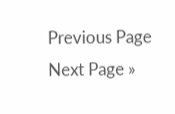Previous Page Next Page »